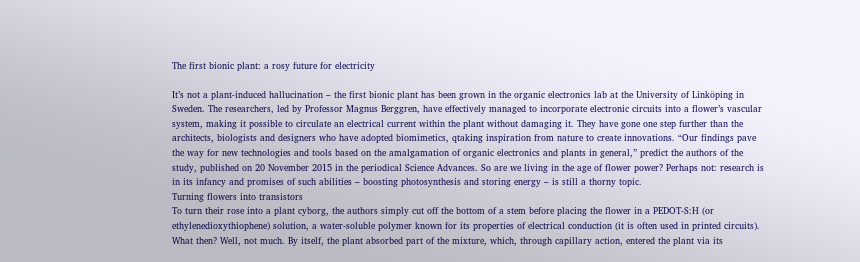The first bionic plant: a rosy future for electricity

It’s not a plant-induced hallucination – the first bionic plant has been grown in the organic electronics lab at the University of Linköping in Sweden. The researchers, led by Professor Magnus Berggren, have effectively managed to incorporate electronic circuits into a flower’s vascular system, making it possible to circulate an electrical current within the plant without damaging it. They have gone one step further than the architects, biologists and designers who have adopted biomimetics, qtaking inspiration from nature to create innovations. “Our findings pave the way for new technologies and tools based on the amalgamation of organic electronics and plants in general,” predict the authors of the study, published on 20 November 2015 in the periodical Science Advances. So are we living in the age of flower power? Perhaps not: research is in its infancy and promises of such abilities – boosting photosynthesis and storing energy – is still a thorny topic.
Turning flowers into transistors
To turn their rose into a plant cyborg, the authors simply cut off the bottom of a stem before placing the flower in a PEDOT-S:H (or ethylenedioxythiophene) solution, a water-soluble polymer known for its properties of electrical conduction (it is often used in printed circuits). What then? Well, not much. By itself, the plant absorbed part of the mixture, which, through capillary action, entered the plant via its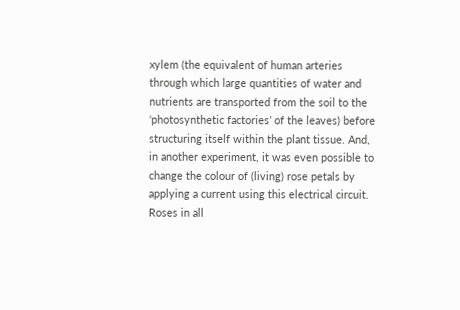xylem (the equivalent of human arteries through which large quantities of water and nutrients are transported from the soil to the ‘photosynthetic factories’ of the leaves) before structuring itself within the plant tissue. And, in another experiment, it was even possible to change the colour of (living) rose petals by applying a current using this electrical circuit.
Roses in all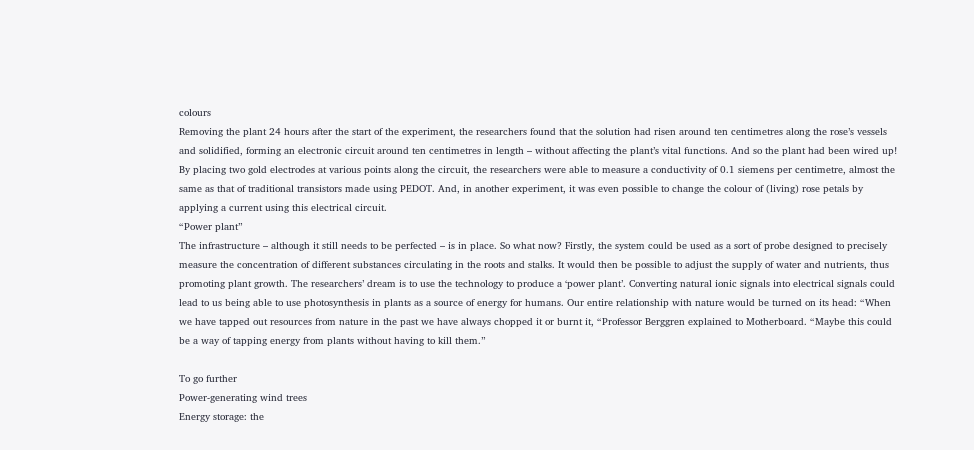colours
Removing the plant 24 hours after the start of the experiment, the researchers found that the solution had risen around ten centimetres along the rose’s vessels and solidified, forming an electronic circuit around ten centimetres in length – without affecting the plant’s vital functions. And so the plant had been wired up! By placing two gold electrodes at various points along the circuit, the researchers were able to measure a conductivity of 0.1 siemens per centimetre, almost the same as that of traditional transistors made using PEDOT. And, in another experiment, it was even possible to change the colour of (living) rose petals by applying a current using this electrical circuit.
“Power plant”
The infrastructure – although it still needs to be perfected – is in place. So what now? Firstly, the system could be used as a sort of probe designed to precisely measure the concentration of different substances circulating in the roots and stalks. It would then be possible to adjust the supply of water and nutrients, thus promoting plant growth. The researchers’ dream is to use the technology to produce a ‘power plant’. Converting natural ionic signals into electrical signals could lead to us being able to use photosynthesis in plants as a source of energy for humans. Our entire relationship with nature would be turned on its head: “When we have tapped out resources from nature in the past we have always chopped it or burnt it, “Professor Berggren explained to Motherboard. “Maybe this could be a way of tapping energy from plants without having to kill them.”

To go further
Power-generating wind trees
Energy storage: the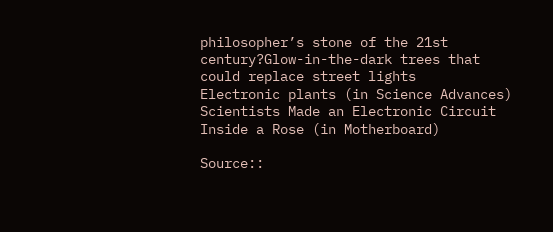philosopher’s stone of the 21st century?Glow-in-the-dark trees that could replace street lights
Electronic plants (in Science Advances)
Scientists Made an Electronic Circuit Inside a Rose (in Motherboard)

Source::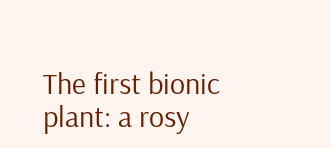The first bionic plant: a rosy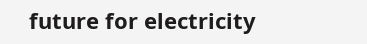future for electricity